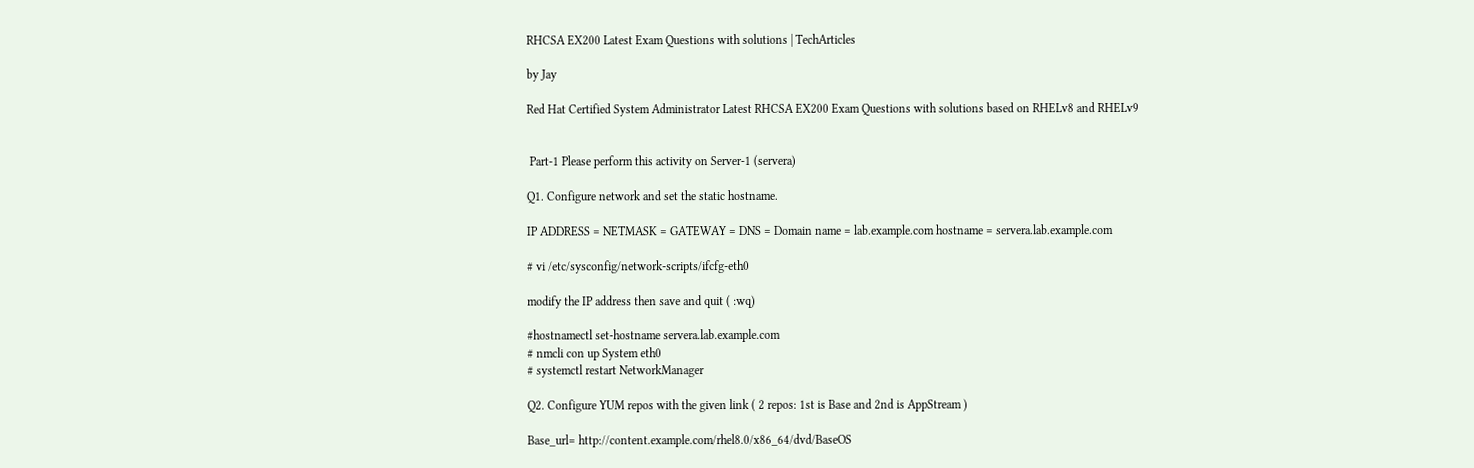RHCSA EX200 Latest Exam Questions with solutions | TechArticles

by Jay

Red Hat Certified System Administrator Latest RHCSA EX200 Exam Questions with solutions based on RHELv8 and RHELv9


 Part-1 Please perform this activity on Server-1 (servera)

Q1. Configure network and set the static hostname.

IP ADDRESS = NETMASK = GATEWAY = DNS = Domain name = lab.example.com hostname = servera.lab.example.com

# vi /etc/sysconfig/network-scripts/ifcfg-eth0

modify the IP address then save and quit ( :wq)

#hostnamectl set-hostname servera.lab.example.com
# nmcli con up System eth0
# systemctl restart NetworkManager

Q2. Configure YUM repos with the given link ( 2 repos: 1st is Base and 2nd is AppStream )

Base_url= http://content.example.com/rhel8.0/x86_64/dvd/BaseOS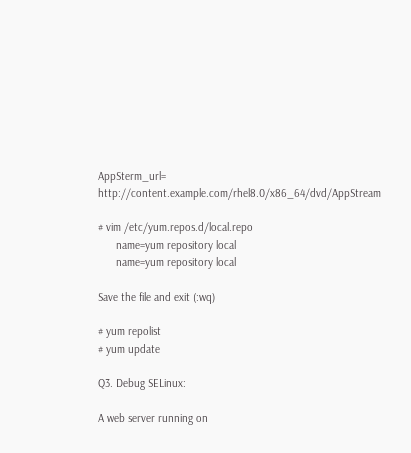AppSterm_url= http://content.example.com/rhel8.0/x86_64/dvd/AppStream

# vim /etc/yum.repos.d/local.repo
      name=yum repository local
      name=yum repository local

Save the file and exit (:wq)

# yum repolist
# yum update

Q3. Debug SELinux:

A web server running on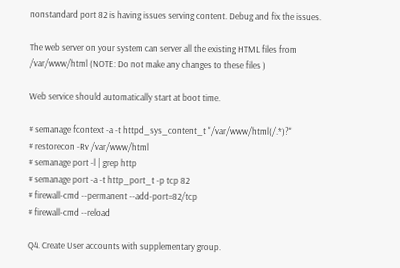nonstandard port 82 is having issues serving content. Debug and fix the issues.

The web server on your system can server all the existing HTML files from /var/www/html (NOTE: Do not make any changes to these files )

Web service should automatically start at boot time.

# semanage fcontext -a -t httpd_sys_content_t "/var/www/html(/.*)?"
# restorecon -Rv /var/www/html
# semanage port -l | grep http
# semanage port -a -t http_port_t -p tcp 82
# firewall-cmd --permanent --add-port=82/tcp
# firewall-cmd --reload

Q4. Create User accounts with supplementary group.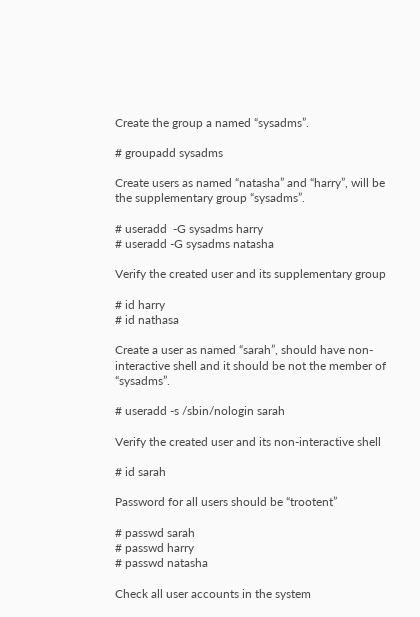Create the group a named “sysadms”.

# groupadd sysadms

Create users as named “natasha” and “harry”, will be the supplementary group “sysadms”.

# useradd  -G sysadms harry
# useradd -G sysadms natasha

Verify the created user and its supplementary group

# id harry
# id nathasa

Create a user as named “sarah”, should have non-interactive shell and it should be not the member of “sysadms”.

# useradd -s /sbin/nologin sarah

Verify the created user and its non-interactive shell

# id sarah

Password for all users should be “trootent”

# passwd sarah
# passwd harry
# passwd natasha

Check all user accounts in the system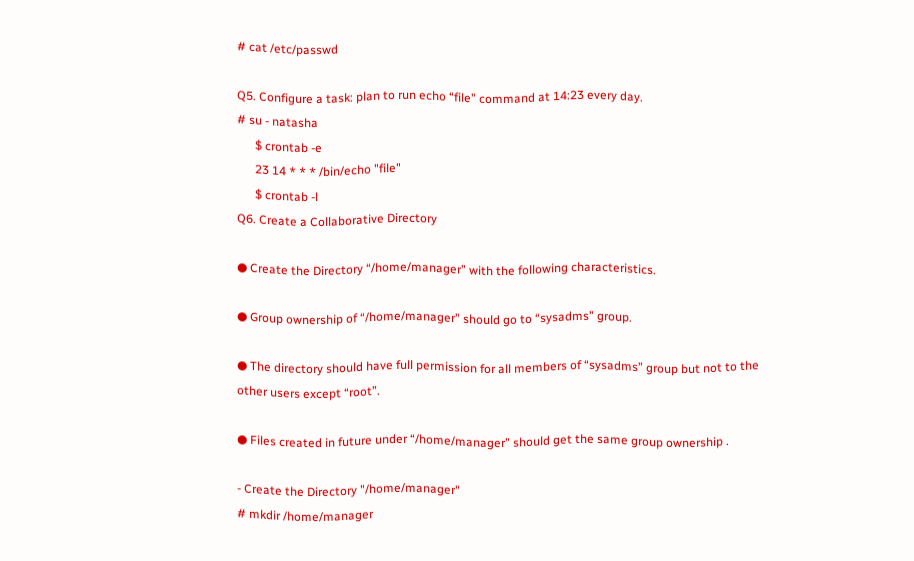# cat /etc/passwd

Q5. Configure a task: plan to run echo “file” command at 14:23 every day.
# su - natasha
      $ crontab -e
      23 14 * * * /bin/echo "file"
      $ crontab -l
Q6. Create a Collaborative Directory

● Create the Directory “/home/manager” with the following characteristics.

● Group ownership of “/home/manager” should go to “sysadms” group.

● The directory should have full permission for all members of “sysadms” group but not to the other users except “root”.

● Files created in future under “/home/manager” should get the same group ownership .

- Create the Directory "/home/manager"
# mkdir /home/manager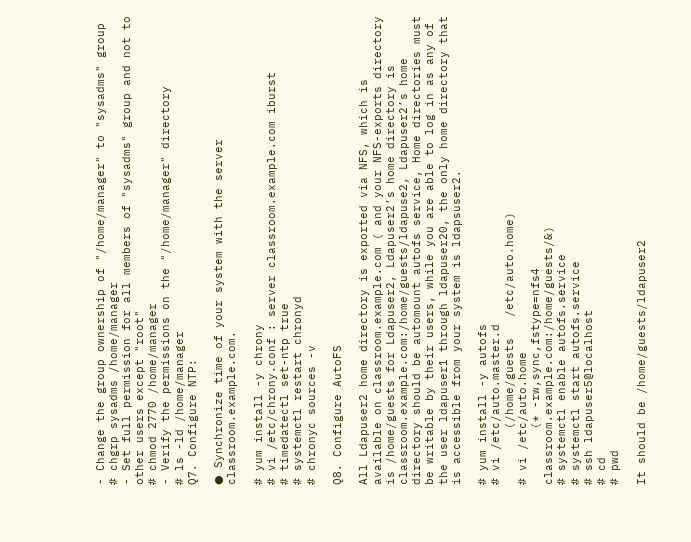- Change the group ownership of "/home/manager" to "sysadms" group
# chgrp sysadms /home/manager
- Set full permission for all members of "sysadms" group and not to other users except "root"
# chmod 2770 /home/manager
- Verify the permissions on the "/home/manager" directory
# ls -ld /home/manager
Q7. Configure NTP:

● Synchronize time of your system with the server classroom.example.com.

# yum install -y chrony
# vi /etc/chrony.conf : server classroom.example.com iburst
# timedatectl set-ntp true
# systemctl restart chronyd
# chronyc sources -v

Q8. Configure AutoFS

All Ldapuser2 home directory is exported via NFS, which is available on classroom.example.com ( and your NFS-exports directory is /home/guests for Ldapuser2, Ldapuser2’s home directory is classroom.example.com:/home/guests/ldapuse2, Ldapuser2’s home directory should be automount autofs service, Home directories must be writable by their users, while you are able to log in as any of the user ldapuser1 through ldapuser20, the only home directory that is accessible from your system is ldapsuser2.

# yum install -y autofs
# vi /etc/auto.master.d
        (/home/guests   /etc/auto.home)
# vi /etc/auto.home
        (* -rw,sync,fstype=nfs4 classroom.example.com:/home/guests/&)
# systemctl enable autofs.service
# systemctl start autofs.service
# ssh ldapuser5@localhost
# cd
# pwd

It should be /home/guests/ldapuser2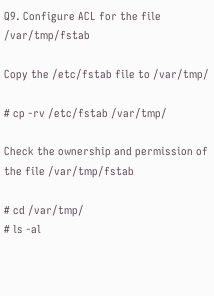Q9. Configure ACL for the file /var/tmp/fstab

Copy the /etc/fstab file to /var/tmp/

# cp -rv /etc/fstab /var/tmp/

Check the ownership and permission of the file /var/tmp/fstab

# cd /var/tmp/
# ls -al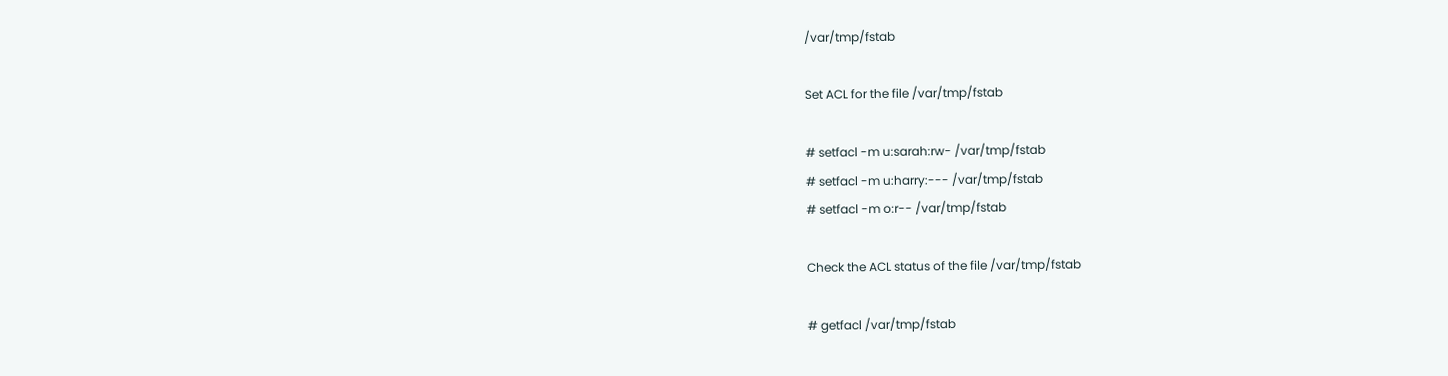/var/tmp/fstab

Set ACL for the file /var/tmp/fstab

# setfacl -m u:sarah:rw- /var/tmp/fstab
# setfacl -m u:harry:--- /var/tmp/fstab
# setfacl -m o:r-- /var/tmp/fstab

Check the ACL status of the file /var/tmp/fstab

# getfacl /var/tmp/fstab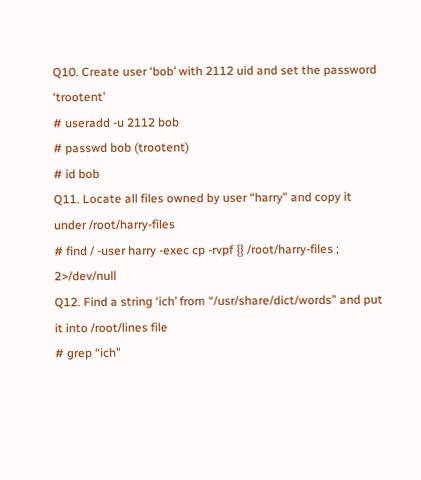Q10. Create user ‘bob’ with 2112 uid and set the password ‘trootent’
# useradd -u 2112 bob
# passwd bob (trootent)
# id bob
Q11. Locate all files owned by user “harry” and copy it under /root/harry-files
# find / -user harry -exec cp -rvpf {} /root/harry-files ; 2>/dev/null
Q12. Find a string ‘ich’ from “/usr/share/dict/words” and put it into /root/lines file
# grep “ich”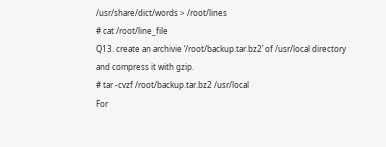/usr/share/dict/words > /root/lines
# cat /root/line_file
Q13. create an archivie ‘/root/backup.tar.bz2’ of /usr/local directory and compress it with gzip.
# tar -cvzf /root/backup.tar.bz2 /usr/local
For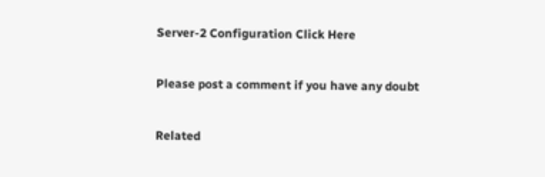Server-2 Configuration Click Here

Please post a comment if you have any doubt

Related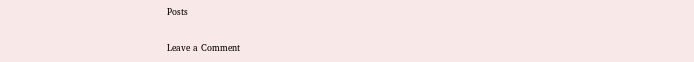Posts

Leave a Comment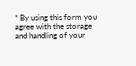* By using this form you agree with the storage and handling of your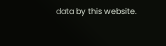data by this website.